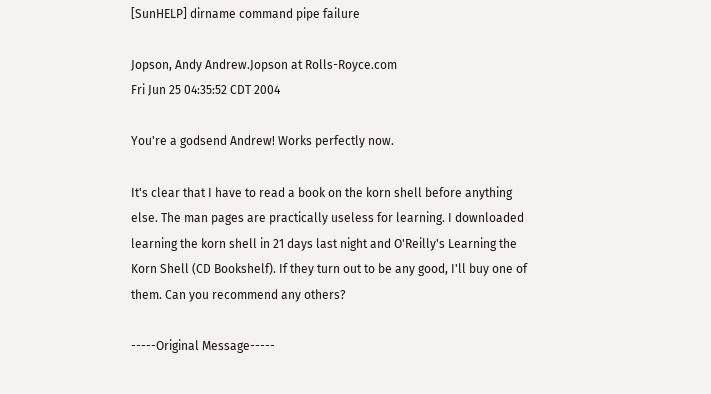[SunHELP] dirname command pipe failure

Jopson, Andy Andrew.Jopson at Rolls-Royce.com
Fri Jun 25 04:35:52 CDT 2004

You're a godsend Andrew! Works perfectly now.

It's clear that I have to read a book on the korn shell before anything
else. The man pages are practically useless for learning. I downloaded
learning the korn shell in 21 days last night and O'Reilly's Learning the
Korn Shell (CD Bookshelf). If they turn out to be any good, I'll buy one of
them. Can you recommend any others?

-----Original Message-----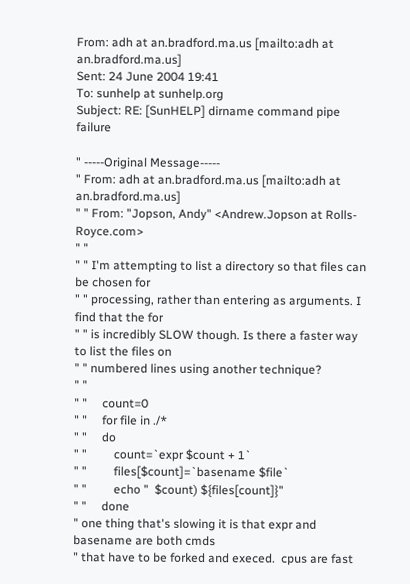From: adh at an.bradford.ma.us [mailto:adh at an.bradford.ma.us]
Sent: 24 June 2004 19:41
To: sunhelp at sunhelp.org
Subject: RE: [SunHELP] dirname command pipe failure

" -----Original Message-----
" From: adh at an.bradford.ma.us [mailto:adh at an.bradford.ma.us]
" " From: "Jopson, Andy" <Andrew.Jopson at Rolls-Royce.com>
" "
" " I'm attempting to list a directory so that files can be chosen for
" " processing, rather than entering as arguments. I find that the for
" " is incredibly SLOW though. Is there a faster way to list the files on
" " numbered lines using another technique?
" "
" "     count=0
" "     for file in ./*
" "     do
" "         count=`expr $count + 1`
" "         files[$count]=`basename $file`
" "         echo "  $count) ${files[count]}"
" "     done
" one thing that's slowing it is that expr and basename are both cmds
" that have to be forked and execed.  cpus are fast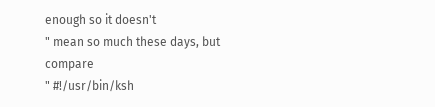enough so it doesn't
" mean so much these days, but compare
" #!/usr/bin/ksh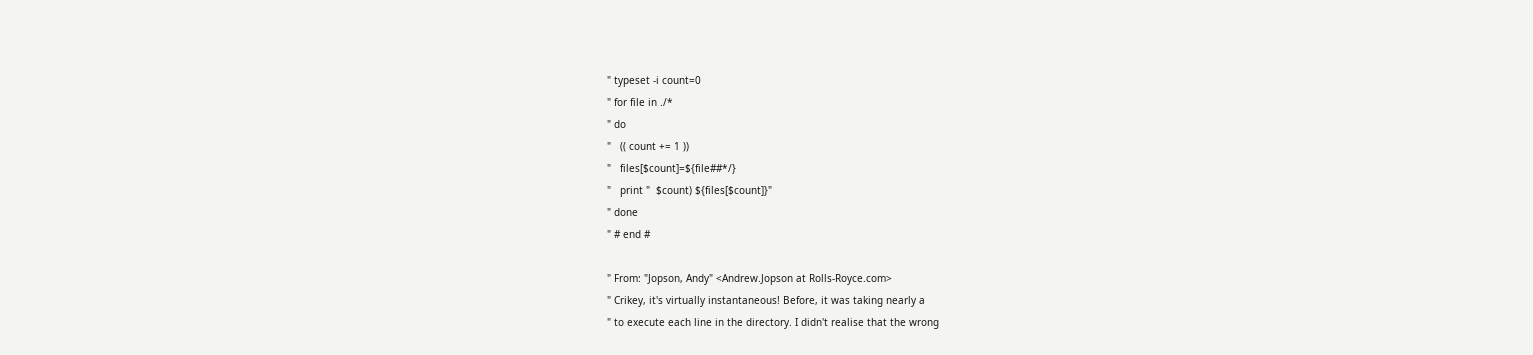" typeset -i count=0
" for file in ./*
" do
"   (( count += 1 ))
"   files[$count]=${file##*/}
"   print "  $count) ${files[$count]}"
" done
" # end #

" From: "Jopson, Andy" <Andrew.Jopson at Rolls-Royce.com>
" Crikey, it's virtually instantaneous! Before, it was taking nearly a
" to execute each line in the directory. I didn't realise that the wrong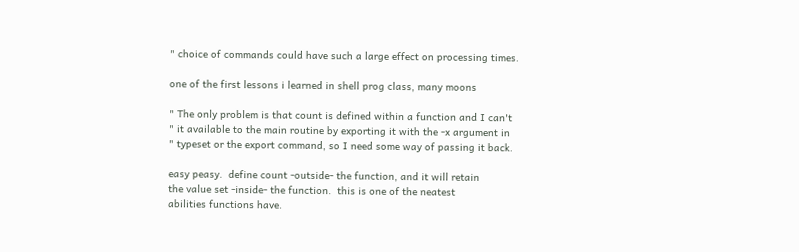" choice of commands could have such a large effect on processing times.

one of the first lessons i learned in shell prog class, many moons

" The only problem is that count is defined within a function and I can't
" it available to the main routine by exporting it with the -x argument in
" typeset or the export command, so I need some way of passing it back.

easy peasy.  define count -outside- the function, and it will retain
the value set -inside- the function.  this is one of the neatest
abilities functions have.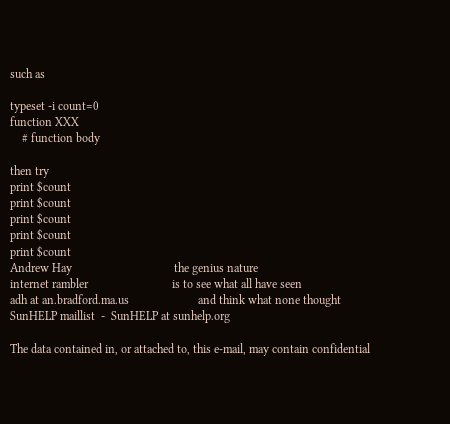such as

typeset -i count=0
function XXX
    # function body

then try
print $count
print $count
print $count
print $count
print $count
Andrew Hay                                  the genius nature
internet rambler                            is to see what all have seen
adh at an.bradford.ma.us                       and think what none thought
SunHELP maillist  -  SunHELP at sunhelp.org

The data contained in, or attached to, this e-mail, may contain confidential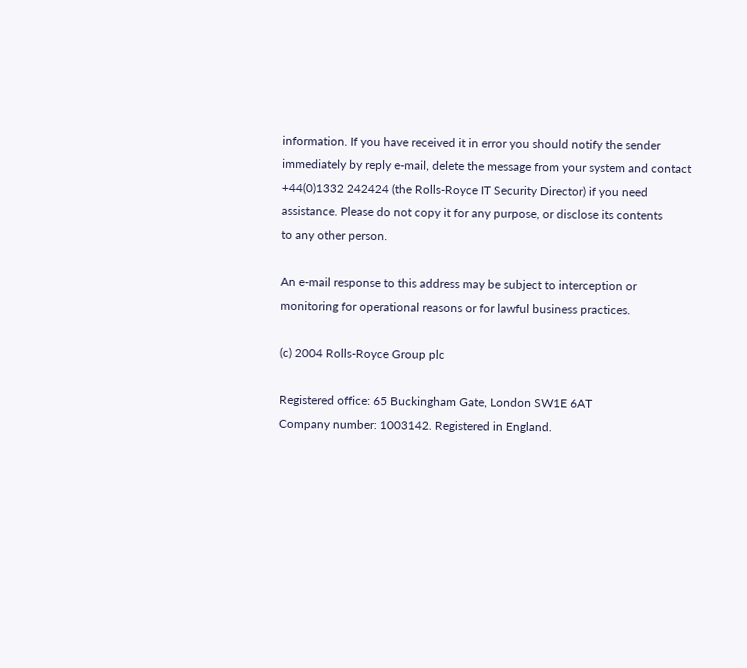information. If you have received it in error you should notify the sender
immediately by reply e-mail, delete the message from your system and contact
+44(0)1332 242424 (the Rolls-Royce IT Security Director) if you need
assistance. Please do not copy it for any purpose, or disclose its contents
to any other person.

An e-mail response to this address may be subject to interception or
monitoring for operational reasons or for lawful business practices.

(c) 2004 Rolls-Royce Group plc

Registered office: 65 Buckingham Gate, London SW1E 6AT
Company number: 1003142. Registered in England.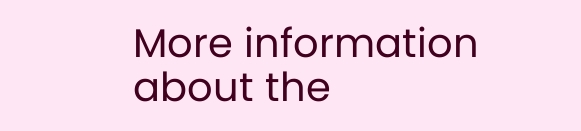More information about the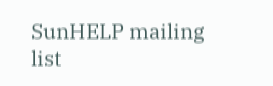SunHELP mailing list